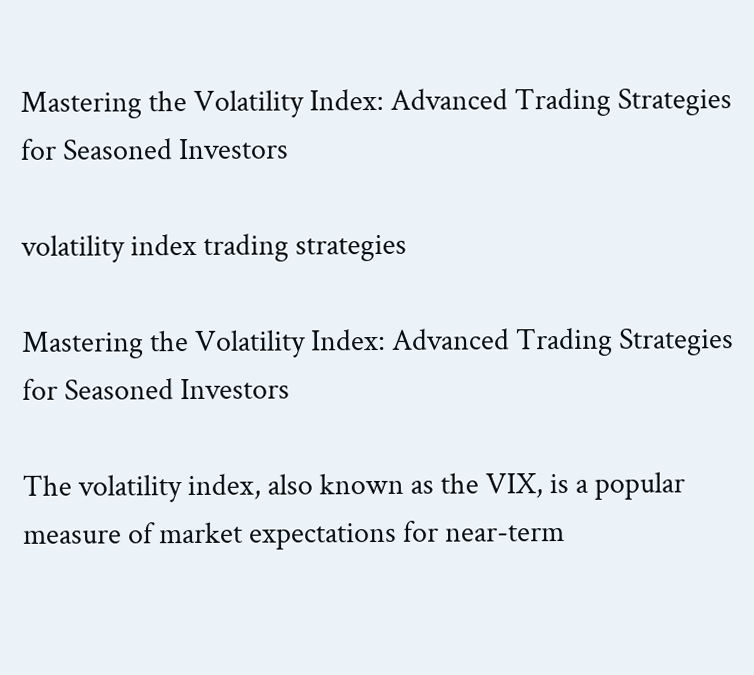Mastering the Volatility Index: Advanced Trading Strategies for Seasoned Investors

volatility index trading strategies

Mastering the Volatility Index: Advanced Trading Strategies for Seasoned Investors

The volatility index, also known as the VIX, is a popular measure of market expectations for near-term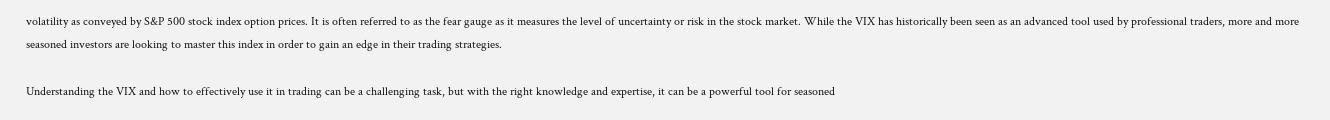volatility as conveyed by S&P 500 stock index option prices. It is often referred to as the fear gauge as it measures the level of uncertainty or risk in the stock market. While the VIX has historically been seen as an advanced tool used by professional traders, more and more seasoned investors are looking to master this index in order to gain an edge in their trading strategies.

Understanding the VIX and how to effectively use it in trading can be a challenging task, but with the right knowledge and expertise, it can be a powerful tool for seasoned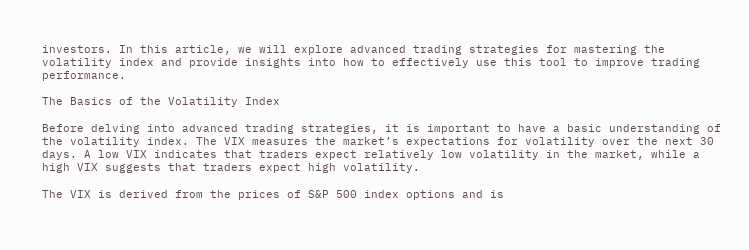investors. In this article, we will explore advanced trading strategies for mastering the volatility index and provide insights into how to effectively use this tool to improve trading performance.

The Basics of the Volatility Index

Before delving into advanced trading strategies, it is important to have a basic understanding of the volatility index. The VIX measures the market’s expectations for volatility over the next 30 days. A low VIX indicates that traders expect relatively low volatility in the market, while a high VIX suggests that traders expect high volatility.

The VIX is derived from the prices of S&P 500 index options and is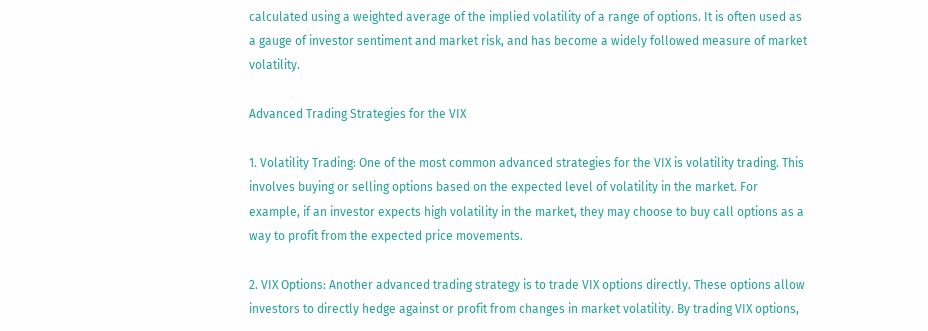calculated using a weighted average of the implied volatility of a range of options. It is often used as a gauge of investor sentiment and market risk, and has become a widely followed measure of market volatility.

Advanced Trading Strategies for the VIX

1. Volatility Trading: One of the most common advanced strategies for the VIX is volatility trading. This involves buying or selling options based on the expected level of volatility in the market. For example, if an investor expects high volatility in the market, they may choose to buy call options as a way to profit from the expected price movements.

2. VIX Options: Another advanced trading strategy is to trade VIX options directly. These options allow investors to directly hedge against or profit from changes in market volatility. By trading VIX options,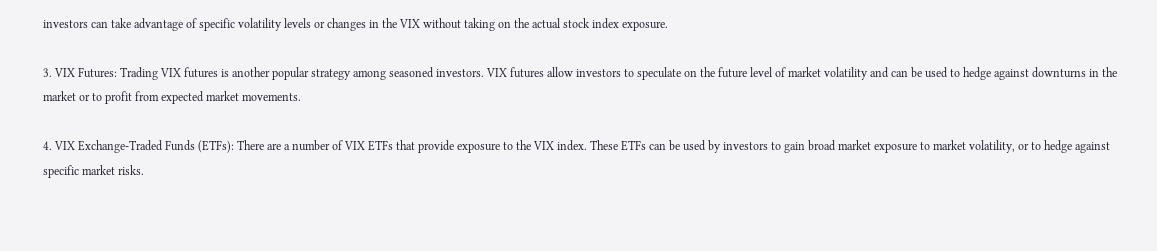investors can take advantage of specific volatility levels or changes in the VIX without taking on the actual stock index exposure.

3. VIX Futures: Trading VIX futures is another popular strategy among seasoned investors. VIX futures allow investors to speculate on the future level of market volatility and can be used to hedge against downturns in the market or to profit from expected market movements.

4. VIX Exchange-Traded Funds (ETFs): There are a number of VIX ETFs that provide exposure to the VIX index. These ETFs can be used by investors to gain broad market exposure to market volatility, or to hedge against specific market risks.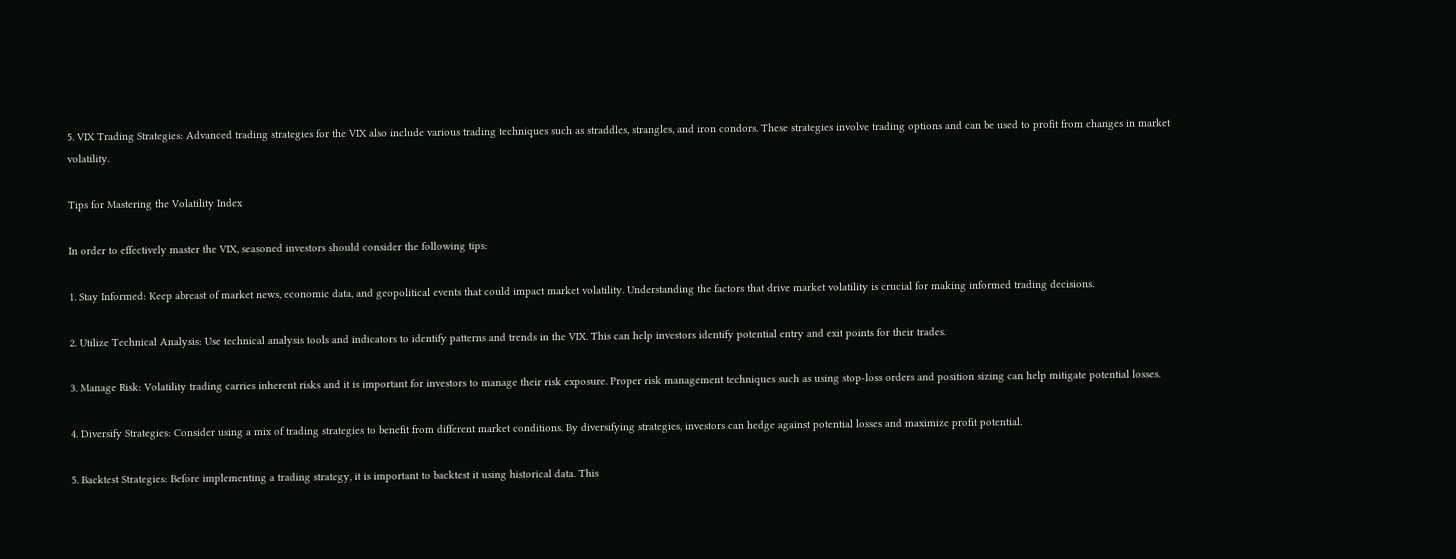5. VIX Trading Strategies: Advanced trading strategies for the VIX also include various trading techniques such as straddles, strangles, and iron condors. These strategies involve trading options and can be used to profit from changes in market volatility.

Tips for Mastering the Volatility Index

In order to effectively master the VIX, seasoned investors should consider the following tips:

1. Stay Informed: Keep abreast of market news, economic data, and geopolitical events that could impact market volatility. Understanding the factors that drive market volatility is crucial for making informed trading decisions.

2. Utilize Technical Analysis: Use technical analysis tools and indicators to identify patterns and trends in the VIX. This can help investors identify potential entry and exit points for their trades.

3. Manage Risk: Volatility trading carries inherent risks and it is important for investors to manage their risk exposure. Proper risk management techniques such as using stop-loss orders and position sizing can help mitigate potential losses.

4. Diversify Strategies: Consider using a mix of trading strategies to benefit from different market conditions. By diversifying strategies, investors can hedge against potential losses and maximize profit potential.

5. Backtest Strategies: Before implementing a trading strategy, it is important to backtest it using historical data. This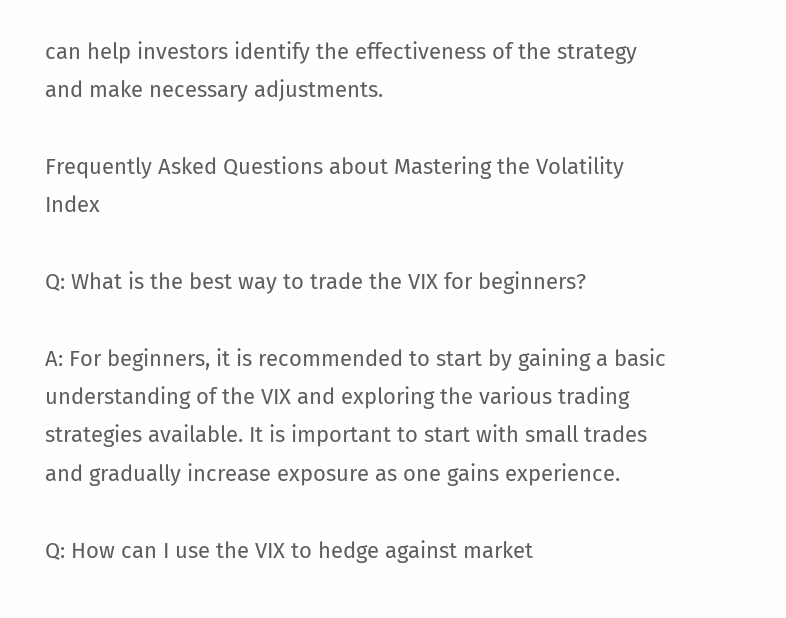can help investors identify the effectiveness of the strategy and make necessary adjustments.

Frequently Asked Questions about Mastering the Volatility Index

Q: What is the best way to trade the VIX for beginners?

A: For beginners, it is recommended to start by gaining a basic understanding of the VIX and exploring the various trading strategies available. It is important to start with small trades and gradually increase exposure as one gains experience.

Q: How can I use the VIX to hedge against market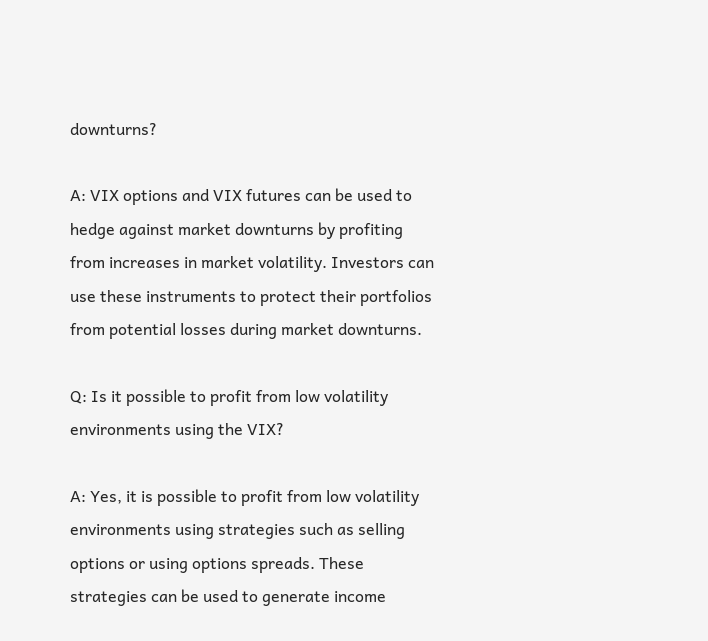downturns?

A: VIX options and VIX futures can be used to hedge against market downturns by profiting from increases in market volatility. Investors can use these instruments to protect their portfolios from potential losses during market downturns.

Q: Is it possible to profit from low volatility environments using the VIX?

A: Yes, it is possible to profit from low volatility environments using strategies such as selling options or using options spreads. These strategies can be used to generate income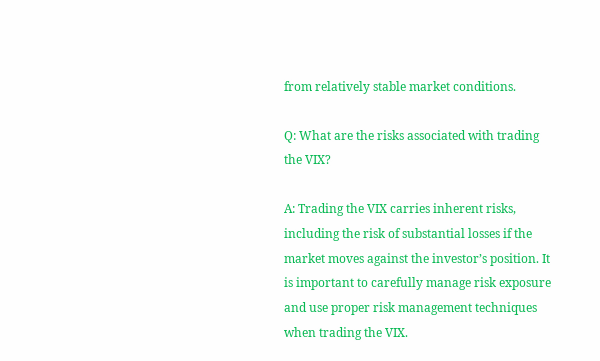from relatively stable market conditions.

Q: What are the risks associated with trading the VIX?

A: Trading the VIX carries inherent risks, including the risk of substantial losses if the market moves against the investor’s position. It is important to carefully manage risk exposure and use proper risk management techniques when trading the VIX.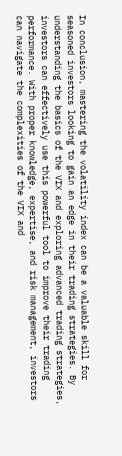In conclusion, mastering the volatility index can be a valuable skill for seasoned investors looking to gain an edge in their trading strategies. By understanding the basics of the VIX and exploring advanced trading strategies, investors can effectively use this powerful tool to improve their trading performance. With proper knowledge, expertise, and risk management, investors can navigate the complexities of the VIX and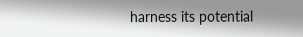harness its potential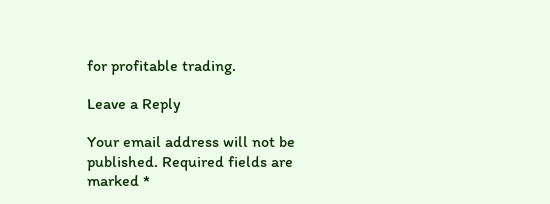for profitable trading.

Leave a Reply

Your email address will not be published. Required fields are marked *